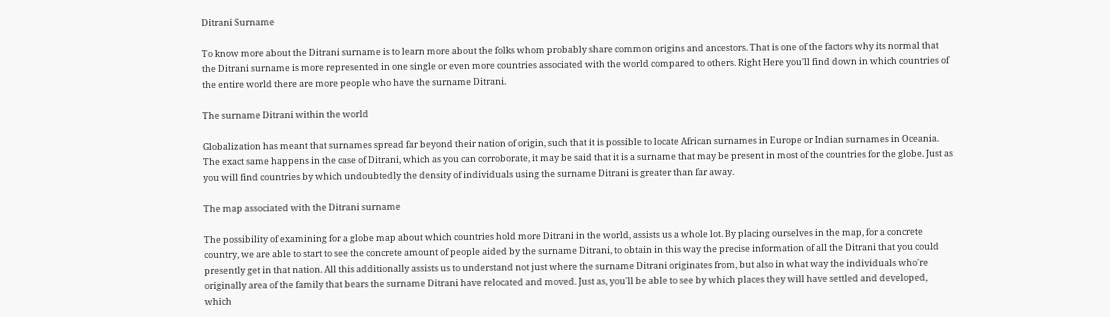Ditrani Surname

To know more about the Ditrani surname is to learn more about the folks whom probably share common origins and ancestors. That is one of the factors why its normal that the Ditrani surname is more represented in one single or even more countries associated with the world compared to others. Right Here you'll find down in which countries of the entire world there are more people who have the surname Ditrani.

The surname Ditrani within the world

Globalization has meant that surnames spread far beyond their nation of origin, such that it is possible to locate African surnames in Europe or Indian surnames in Oceania. The exact same happens in the case of Ditrani, which as you can corroborate, it may be said that it is a surname that may be present in most of the countries for the globe. Just as you will find countries by which undoubtedly the density of individuals using the surname Ditrani is greater than far away.

The map associated with the Ditrani surname

The possibility of examining for a globe map about which countries hold more Ditrani in the world, assists us a whole lot. By placing ourselves in the map, for a concrete country, we are able to start to see the concrete amount of people aided by the surname Ditrani, to obtain in this way the precise information of all the Ditrani that you could presently get in that nation. All this additionally assists us to understand not just where the surname Ditrani originates from, but also in what way the individuals who're originally area of the family that bears the surname Ditrani have relocated and moved. Just as, you'll be able to see by which places they will have settled and developed, which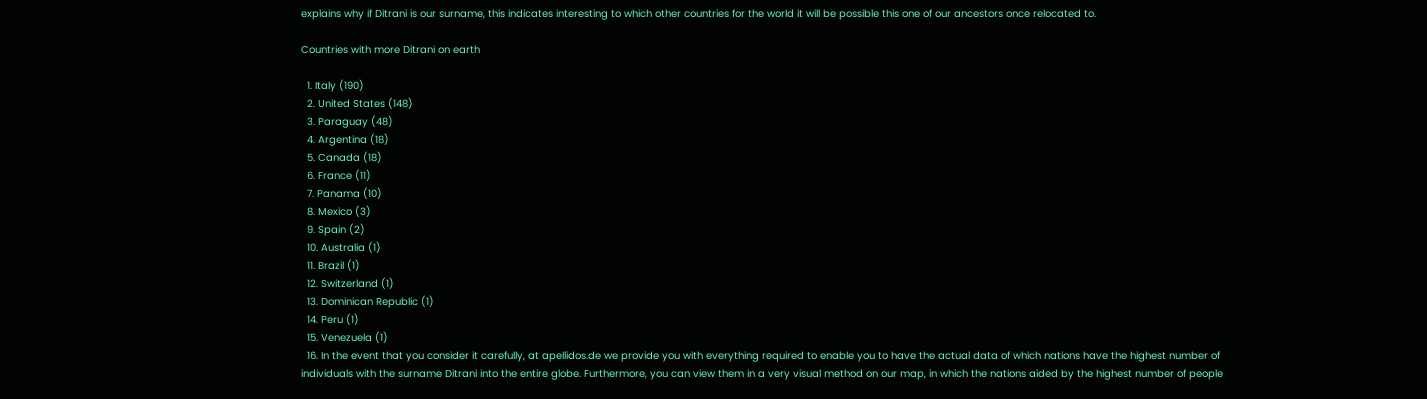explains why if Ditrani is our surname, this indicates interesting to which other countries for the world it will be possible this one of our ancestors once relocated to.

Countries with more Ditrani on earth

  1. Italy (190)
  2. United States (148)
  3. Paraguay (48)
  4. Argentina (18)
  5. Canada (18)
  6. France (11)
  7. Panama (10)
  8. Mexico (3)
  9. Spain (2)
  10. Australia (1)
  11. Brazil (1)
  12. Switzerland (1)
  13. Dominican Republic (1)
  14. Peru (1)
  15. Venezuela (1)
  16. In the event that you consider it carefully, at apellidos.de we provide you with everything required to enable you to have the actual data of which nations have the highest number of individuals with the surname Ditrani into the entire globe. Furthermore, you can view them in a very visual method on our map, in which the nations aided by the highest number of people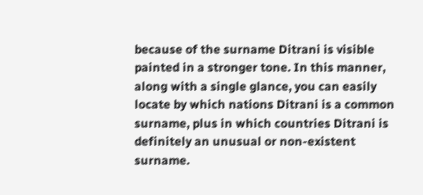because of the surname Ditrani is visible painted in a stronger tone. In this manner, along with a single glance, you can easily locate by which nations Ditrani is a common surname, plus in which countries Ditrani is definitely an unusual or non-existent surname.